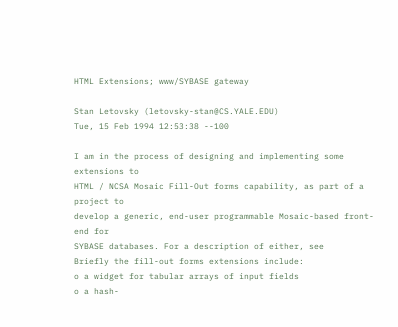HTML Extensions; www/SYBASE gateway

Stan Letovsky (letovsky-stan@CS.YALE.EDU)
Tue, 15 Feb 1994 12:53:38 --100

I am in the process of designing and implementing some extensions to
HTML / NCSA Mosaic Fill-Out forms capability, as part of a project to
develop a generic, end-user programmable Mosaic-based front-end for
SYBASE databases. For a description of either, see
Briefly the fill-out forms extensions include:
o a widget for tabular arrays of input fields
o a hash-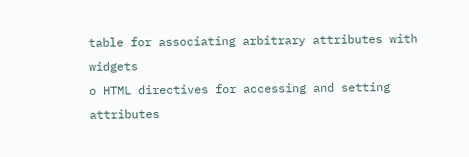table for associating arbitrary attributes with widgets
o HTML directives for accessing and setting attributes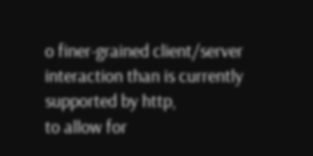o finer-grained client/server interaction than is currently supported by http,
to allow for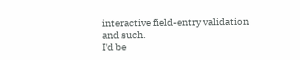interactive field-entry validation and such.
I'd be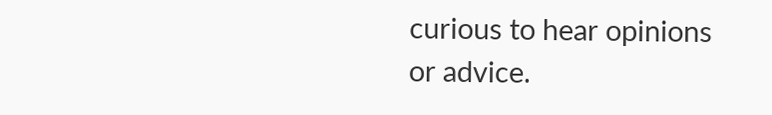curious to hear opinions or advice.